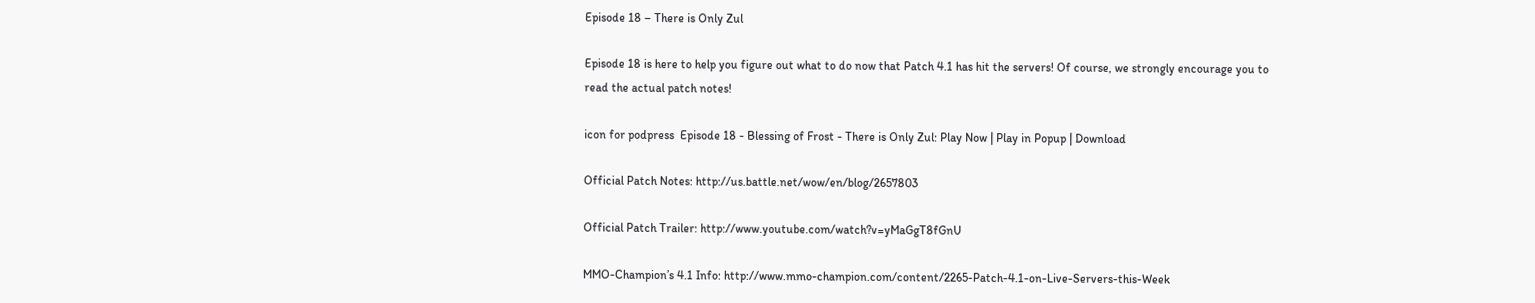Episode 18 – There is Only Zul

Episode 18 is here to help you figure out what to do now that Patch 4.1 has hit the servers! Of course, we strongly encourage you to read the actual patch notes!

icon for podpress  Episode 18 - Blessing of Frost - There is Only Zul: Play Now | Play in Popup | Download

Official Patch Notes: http://us.battle.net/wow/en/blog/2657803

Official Patch Trailer: http://www.youtube.com/watch?v=yMaGgT8fGnU

MMO-Champion’s 4.1 Info: http://www.mmo-champion.com/content/2265-Patch-4.1-on-Live-Servers-this-Week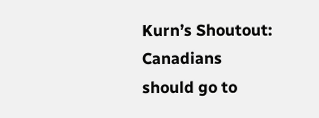Kurn’s Shoutout: Canadians should go to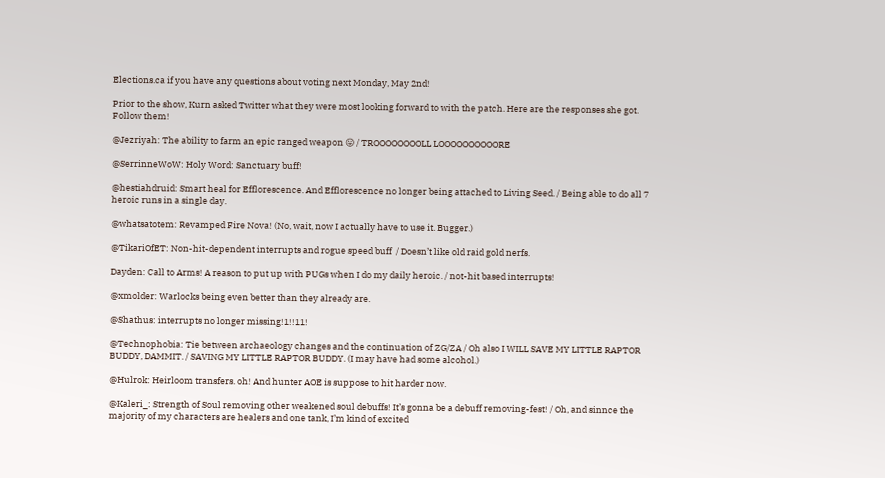Elections.ca if you have any questions about voting next Monday, May 2nd!

Prior to the show, Kurn asked Twitter what they were most looking forward to with the patch. Here are the responses she got. Follow them!

@Jezriyah: The ability to farm an epic ranged weapon 😛 / TROOOOOOOOLL LOOOOOOOOOORE

@SerrinneWoW: Holy Word: Sanctuary buff!

@hestiahdruid: Smart heal for Efflorescence. And Efflorescence no longer being attached to Living Seed. / Being able to do all 7 heroic runs in a single day.

@whatsatotem: Revamped Fire Nova! (No, wait, now I actually have to use it. Bugger.)

@TikariOfET: Non-hit-dependent interrupts and rogue speed buff  / Doesn’t like old raid gold nerfs.

Dayden: Call to Arms! A reason to put up with PUGs when I do my daily heroic. / not-hit based interrupts!

@xmolder: Warlocks being even better than they already are.

@Shathus: interrupts no longer missing!1!!11!

@Technophobia: Tie between archaeology changes and the continuation of ZG/ZA / Oh also I WILL SAVE MY LITTLE RAPTOR BUDDY, DAMMIT. / SAVING MY LITTLE RAPTOR BUDDY. (I may have had some alcohol.)

@Hulrok: Heirloom transfers. oh! And hunter AOE is suppose to hit harder now.

@Kaleri_: Strength of Soul removing other weakened soul debuffs! It’s gonna be a debuff removing-fest! / Oh, and sinnce the majority of my characters are healers and one tank, I’m kind of excited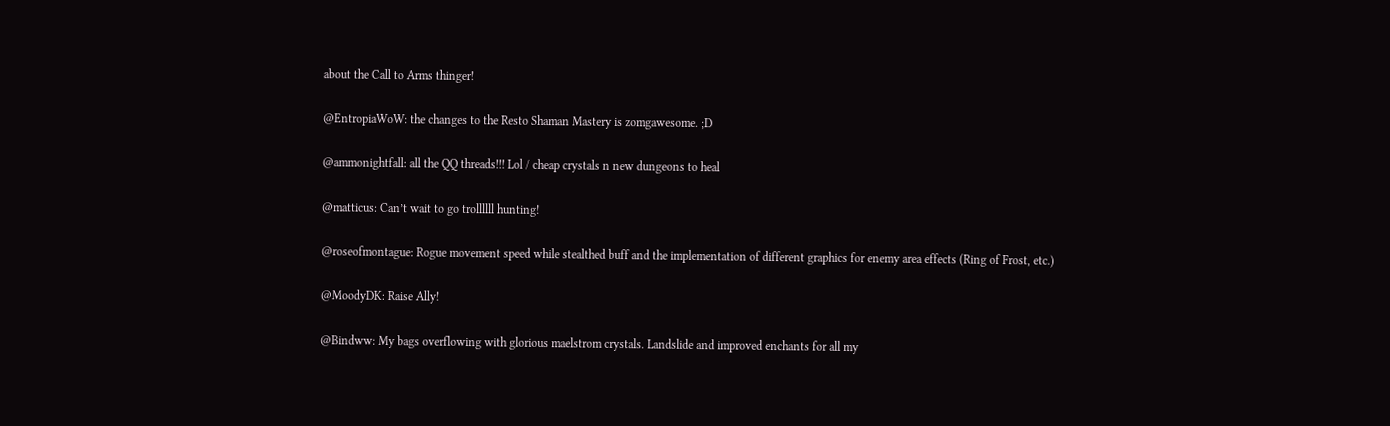about the Call to Arms thinger!

@EntropiaWoW: the changes to the Resto Shaman Mastery is zomgawesome. ;D

@ammonightfall: all the QQ threads!!! Lol / cheap crystals n new dungeons to heal

@matticus: Can’t wait to go trollllll hunting!

@roseofmontague: Rogue movement speed while stealthed buff and the implementation of different graphics for enemy area effects (Ring of Frost, etc.)

@MoodyDK: Raise Ally!

@Bindww: My bags overflowing with glorious maelstrom crystals. Landslide and improved enchants for all my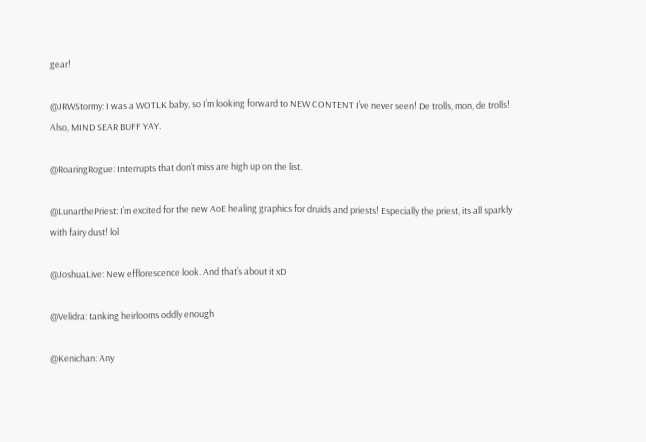gear!

@JRWStormy: I was a WOTLK baby, so I’m looking forward to NEW CONTENT I’ve never seen! De trolls, mon, de trolls! Also, MIND SEAR BUFF YAY.

@RoaringRogue: Interrupts that don’t miss are high up on the list.

@LunarthePriest: I’m excited for the new AoE healing graphics for druids and priests! Especially the priest, its all sparkly with fairy dust! lol

@JoshuaLive: New efflorescence look. And that’s about it xD

@Velidra: tanking heirlooms oddly enough

@Kenichan: Any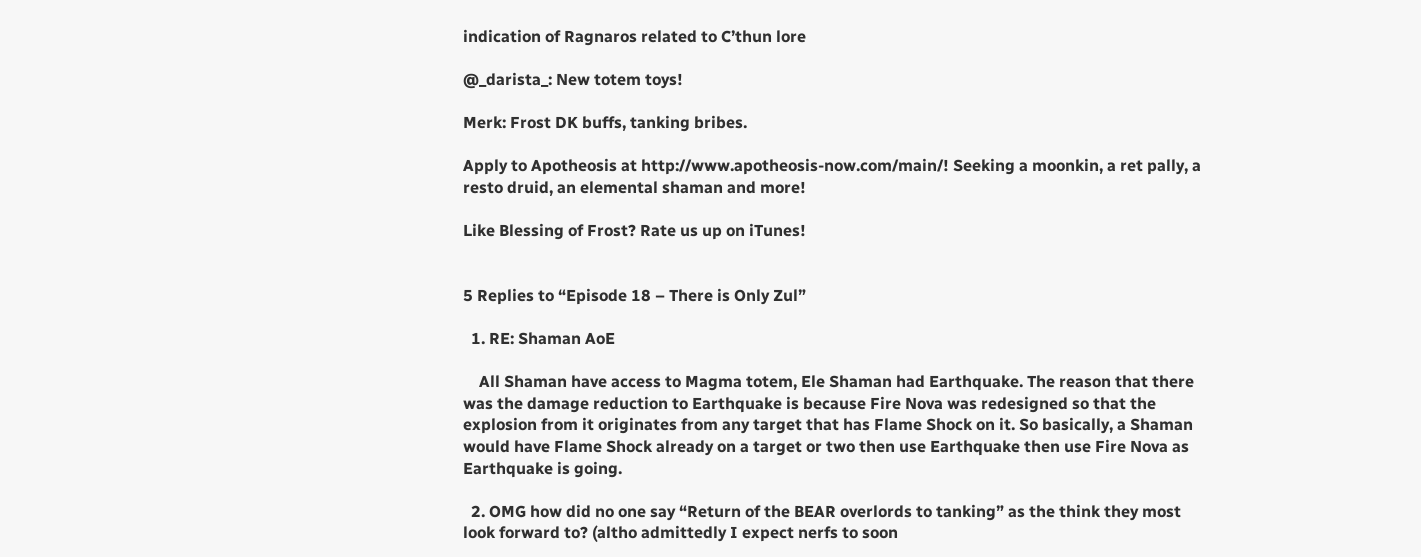indication of Ragnaros related to C’thun lore

@_darista_: New totem toys!

Merk: Frost DK buffs, tanking bribes.

Apply to Apotheosis at http://www.apotheosis-now.com/main/! Seeking a moonkin, a ret pally, a resto druid, an elemental shaman and more!

Like Blessing of Frost? Rate us up on iTunes!


5 Replies to “Episode 18 – There is Only Zul”

  1. RE: Shaman AoE

    All Shaman have access to Magma totem, Ele Shaman had Earthquake. The reason that there was the damage reduction to Earthquake is because Fire Nova was redesigned so that the explosion from it originates from any target that has Flame Shock on it. So basically, a Shaman would have Flame Shock already on a target or two then use Earthquake then use Fire Nova as Earthquake is going.

  2. OMG how did no one say “Return of the BEAR overlords to tanking” as the think they most look forward to? (altho admittedly I expect nerfs to soon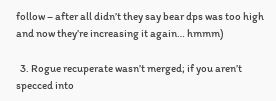follow – after all didn’t they say bear dps was too high and now they’re increasing it again… hmmm)

  3. Rogue recuperate wasn’t merged; if you aren’t specced into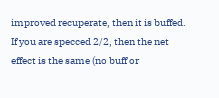improved recuperate, then it is buffed. If you are specced 2/2, then the net effect is the same (no buff or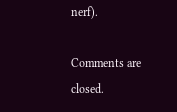nerf).

Comments are closed.